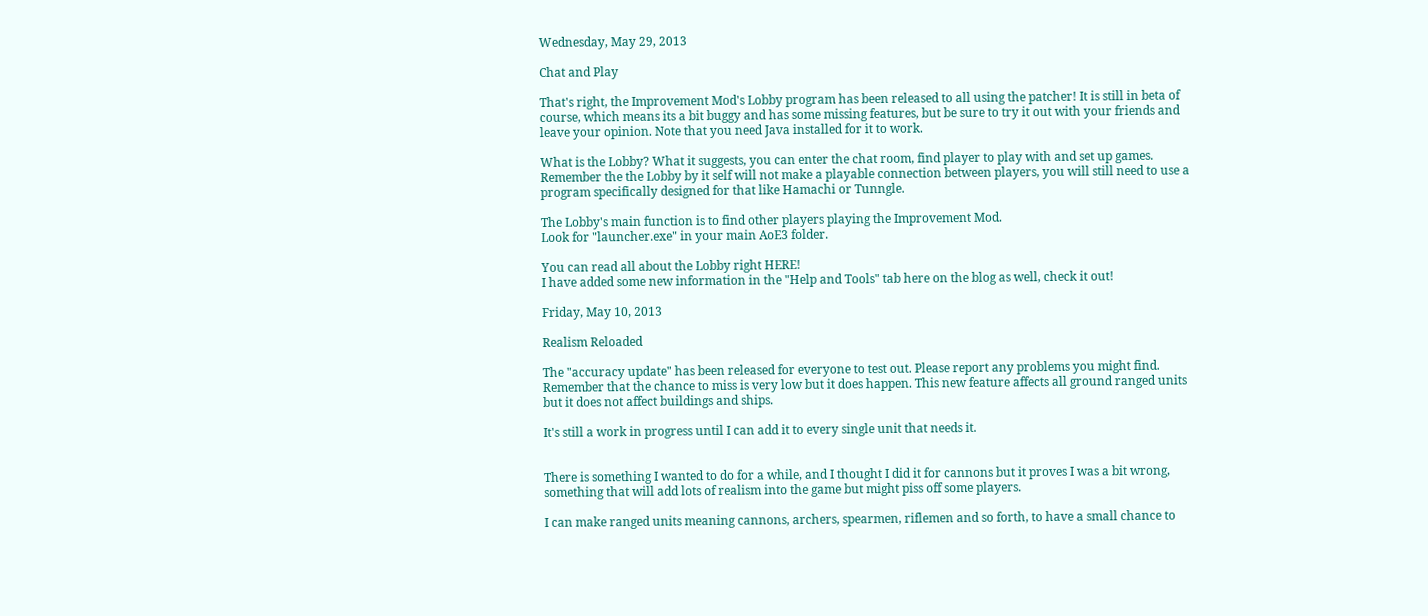Wednesday, May 29, 2013

Chat and Play

That's right, the Improvement Mod's Lobby program has been released to all using the patcher! It is still in beta of course, which means its a bit buggy and has some missing features, but be sure to try it out with your friends and leave your opinion. Note that you need Java installed for it to work.

What is the Lobby? What it suggests, you can enter the chat room, find player to play with and set up games. Remember the the Lobby by it self will not make a playable connection between players, you will still need to use a program specifically designed for that like Hamachi or Tunngle.

The Lobby's main function is to find other players playing the Improvement Mod.
Look for "launcher.exe" in your main AoE3 folder.

You can read all about the Lobby right HERE!
I have added some new information in the "Help and Tools" tab here on the blog as well, check it out!

Friday, May 10, 2013

Realism Reloaded

The "accuracy update" has been released for everyone to test out. Please report any problems you might find. Remember that the chance to miss is very low but it does happen. This new feature affects all ground ranged units but it does not affect buildings and ships.

It's still a work in progress until I can add it to every single unit that needs it.


There is something I wanted to do for a while, and I thought I did it for cannons but it proves I was a bit wrong, something that will add lots of realism into the game but might piss off some players.

I can make ranged units meaning cannons, archers, spearmen, riflemen and so forth, to have a small chance to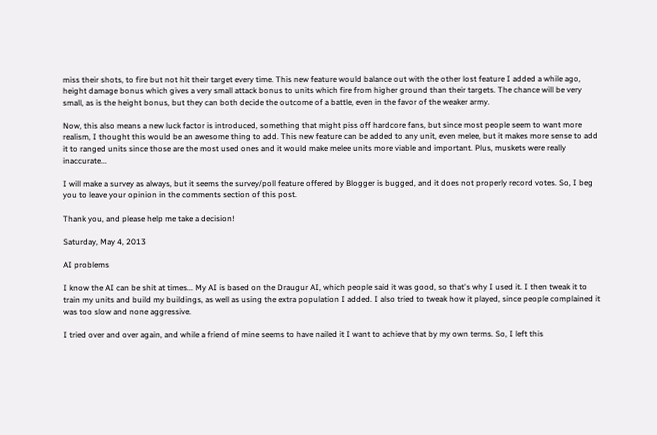miss their shots, to fire but not hit their target every time. This new feature would balance out with the other lost feature I added a while ago, height damage bonus which gives a very small attack bonus to units which fire from higher ground than their targets. The chance will be very small, as is the height bonus, but they can both decide the outcome of a battle, even in the favor of the weaker army.

Now, this also means a new luck factor is introduced, something that might piss off hardcore fans, but since most people seem to want more realism, I thought this would be an awesome thing to add. This new feature can be added to any unit, even melee, but it makes more sense to add it to ranged units since those are the most used ones and it would make melee units more viable and important. Plus, muskets were really inaccurate...

I will make a survey as always, but it seems the survey/poll feature offered by Blogger is bugged, and it does not properly record votes. So, I beg you to leave your opinion in the comments section of this post.

Thank you, and please help me take a decision!

Saturday, May 4, 2013

AI problems

I know the AI can be shit at times... My AI is based on the Draugur AI, which people said it was good, so that's why I used it. I then tweak it to train my units and build my buildings, as well as using the extra population I added. I also tried to tweak how it played, since people complained it was too slow and none aggressive.

I tried over and over again, and while a friend of mine seems to have nailed it I want to achieve that by my own terms. So, I left this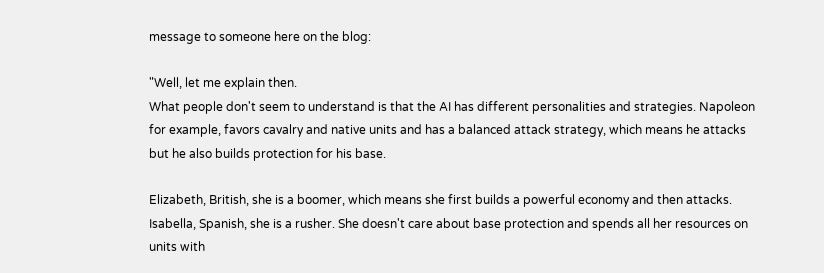message to someone here on the blog:

"Well, let me explain then.
What people don't seem to understand is that the AI has different personalities and strategies. Napoleon for example, favors cavalry and native units and has a balanced attack strategy, which means he attacks but he also builds protection for his base.

Elizabeth, British, she is a boomer, which means she first builds a powerful economy and then attacks.
Isabella, Spanish, she is a rusher. She doesn't care about base protection and spends all her resources on units with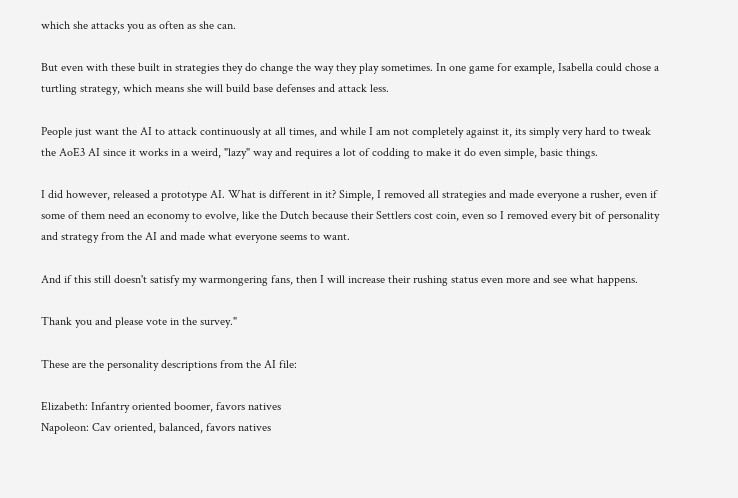which she attacks you as often as she can.

But even with these built in strategies they do change the way they play sometimes. In one game for example, Isabella could chose a turtling strategy, which means she will build base defenses and attack less.

People just want the AI to attack continuously at all times, and while I am not completely against it, its simply very hard to tweak the AoE3 AI since it works in a weird, "lazy" way and requires a lot of codding to make it do even simple, basic things.

I did however, released a prototype AI. What is different in it? Simple, I removed all strategies and made everyone a rusher, even if some of them need an economy to evolve, like the Dutch because their Settlers cost coin, even so I removed every bit of personality and strategy from the AI and made what everyone seems to want.

And if this still doesn't satisfy my warmongering fans, then I will increase their rushing status even more and see what happens.

Thank you and please vote in the survey."

These are the personality descriptions from the AI file:

Elizabeth: Infantry oriented boomer, favors natives
Napoleon: Cav oriented, balanced, favors natives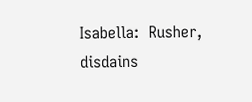Isabella:  Rusher, disdains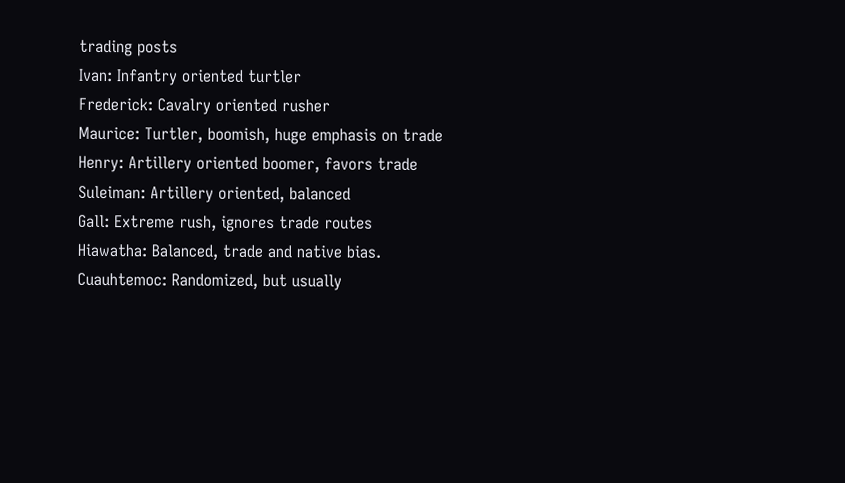trading posts
Ivan: Infantry oriented turtler
Frederick: Cavalry oriented rusher
Maurice: Turtler, boomish, huge emphasis on trade
Henry: Artillery oriented boomer, favors trade
Suleiman: Artillery oriented, balanced
Gall: Extreme rush, ignores trade routes
Hiawatha: Balanced, trade and native bias.
Cuauhtemoc: Randomized, but usually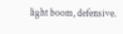light boom, defensive.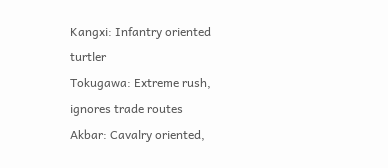Kangxi: Infantry oriented turtler
Tokugawa: Extreme rush, ignores trade routes
Akbar: Cavalry oriented,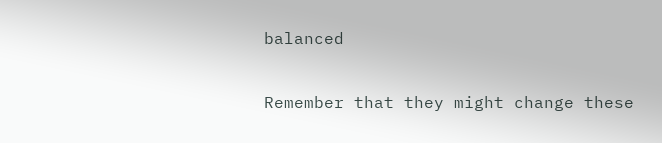balanced

Remember that they might change these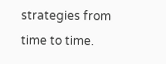strategies from time to time.